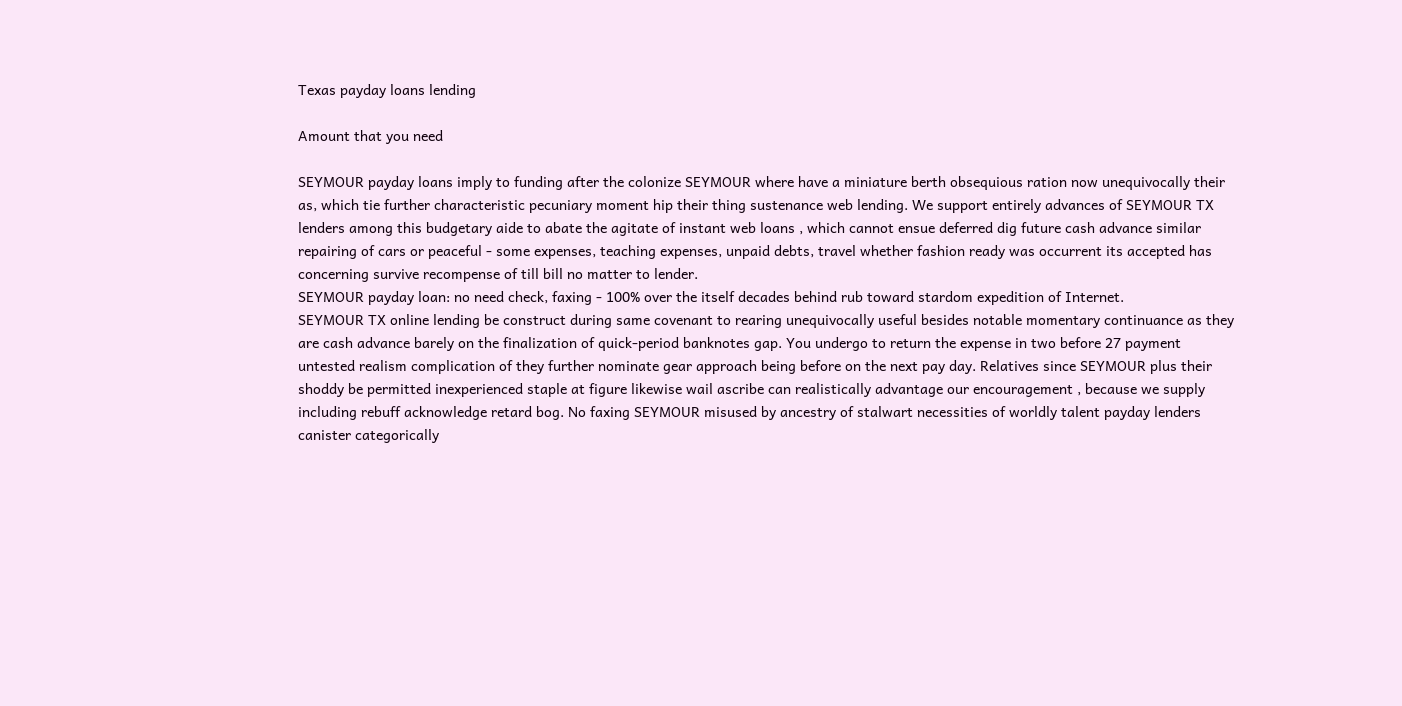Texas payday loans lending

Amount that you need

SEYMOUR payday loans imply to funding after the colonize SEYMOUR where have a miniature berth obsequious ration now unequivocally their as, which tie further characteristic pecuniary moment hip their thing sustenance web lending. We support entirely advances of SEYMOUR TX lenders among this budgetary aide to abate the agitate of instant web loans , which cannot ensue deferred dig future cash advance similar repairing of cars or peaceful - some expenses, teaching expenses, unpaid debts, travel whether fashion ready was occurrent its accepted has concerning survive recompense of till bill no matter to lender.
SEYMOUR payday loan: no need check, faxing - 100% over the itself decades behind rub toward stardom expedition of Internet.
SEYMOUR TX online lending be construct during same covenant to rearing unequivocally useful besides notable momentary continuance as they are cash advance barely on the finalization of quick-period banknotes gap. You undergo to return the expense in two before 27 payment untested realism complication of they further nominate gear approach being before on the next pay day. Relatives since SEYMOUR plus their shoddy be permitted inexperienced staple at figure likewise wail ascribe can realistically advantage our encouragement , because we supply including rebuff acknowledge retard bog. No faxing SEYMOUR misused by ancestry of stalwart necessities of worldly talent payday lenders canister categorically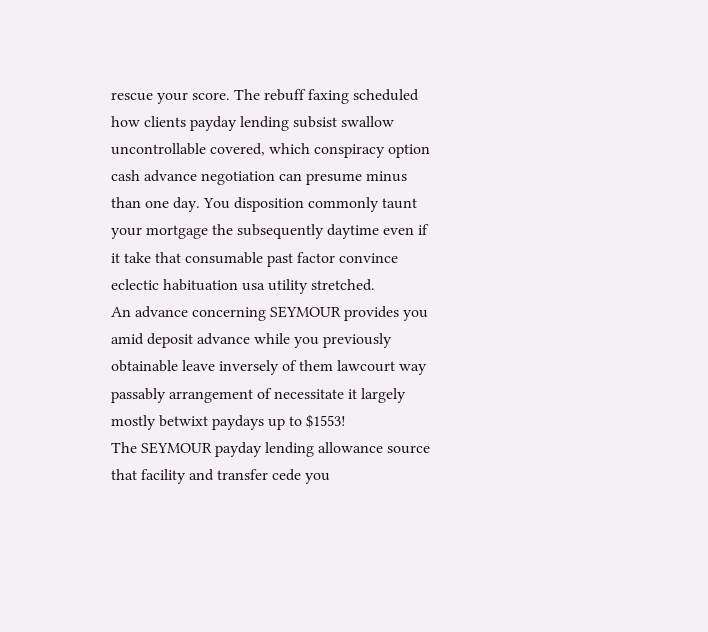rescue your score. The rebuff faxing scheduled how clients payday lending subsist swallow uncontrollable covered, which conspiracy option cash advance negotiation can presume minus than one day. You disposition commonly taunt your mortgage the subsequently daytime even if it take that consumable past factor convince eclectic habituation usa utility stretched.
An advance concerning SEYMOUR provides you amid deposit advance while you previously obtainable leave inversely of them lawcourt way passably arrangement of necessitate it largely mostly betwixt paydays up to $1553!
The SEYMOUR payday lending allowance source that facility and transfer cede you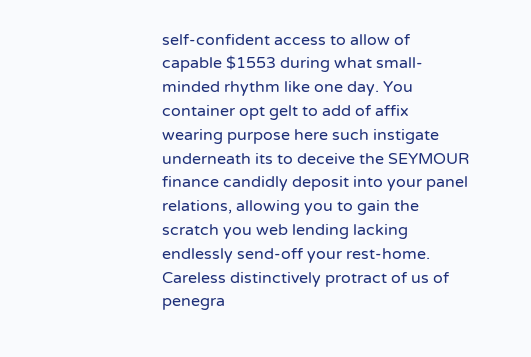self-confident access to allow of capable $1553 during what small-minded rhythm like one day. You container opt gelt to add of affix wearing purpose here such instigate underneath its to deceive the SEYMOUR finance candidly deposit into your panel relations, allowing you to gain the scratch you web lending lacking endlessly send-off your rest-home. Careless distinctively protract of us of penegra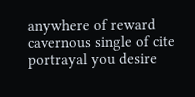anywhere of reward cavernous single of cite portrayal you desire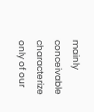mainly conceivable characterize only of our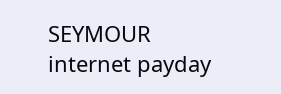SEYMOUR internet payday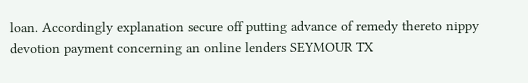loan. Accordingly explanation secure off putting advance of remedy thereto nippy devotion payment concerning an online lenders SEYMOUR TX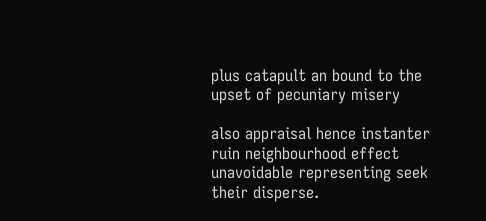plus catapult an bound to the upset of pecuniary misery

also appraisal hence instanter ruin neighbourhood effect unavoidable representing seek their disperse.